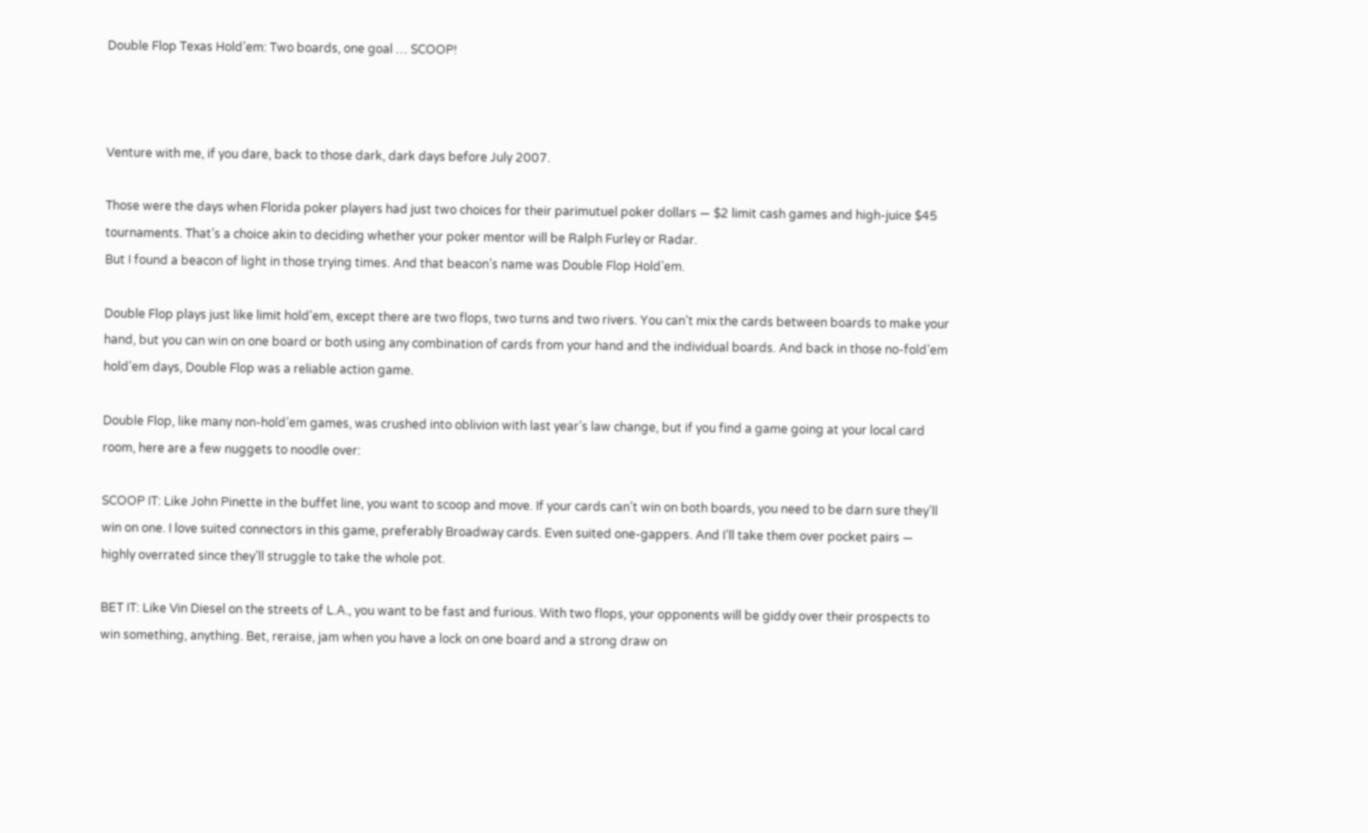Double Flop Texas Hold’em: Two boards, one goal … SCOOP!



Venture with me, if you dare, back to those dark, dark days before July 2007.

Those were the days when Florida poker players had just two choices for their parimutuel poker dollars — $2 limit cash games and high-juice $45 tournaments. That’s a choice akin to deciding whether your poker mentor will be Ralph Furley or Radar.
But I found a beacon of light in those trying times. And that beacon’s name was Double Flop Hold’em.

Double Flop plays just like limit hold’em, except there are two flops, two turns and two rivers. You can’t mix the cards between boards to make your hand, but you can win on one board or both using any combination of cards from your hand and the individual boards. And back in those no-fold’em hold’em days, Double Flop was a reliable action game.

Double Flop, like many non-hold’em games, was crushed into oblivion with last year’s law change, but if you find a game going at your local card room, here are a few nuggets to noodle over:

SCOOP IT: Like John Pinette in the buffet line, you want to scoop and move. If your cards can’t win on both boards, you need to be darn sure they’ll win on one. I love suited connectors in this game, preferably Broadway cards. Even suited one-gappers. And I’ll take them over pocket pairs — highly overrated since they’ll struggle to take the whole pot.

BET IT: Like Vin Diesel on the streets of L.A., you want to be fast and furious. With two flops, your opponents will be giddy over their prospects to win something, anything. Bet, reraise, jam when you have a lock on one board and a strong draw on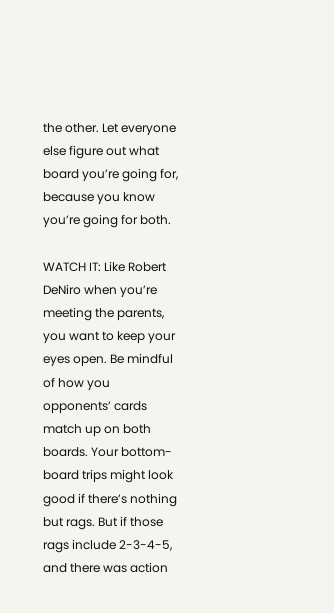the other. Let everyone else figure out what board you’re going for, because you know you’re going for both.

WATCH IT: Like Robert DeNiro when you’re meeting the parents, you want to keep your eyes open. Be mindful of how you opponents’ cards match up on both boards. Your bottom-board trips might look good if there’s nothing but rags. But if those rags include 2-3-4-5, and there was action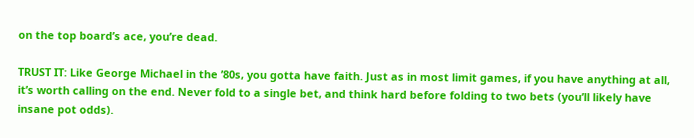on the top board’s ace, you’re dead.

TRUST IT: Like George Michael in the ’80s, you gotta have faith. Just as in most limit games, if you have anything at all, it’s worth calling on the end. Never fold to a single bet, and think hard before folding to two bets (you’ll likely have insane pot odds).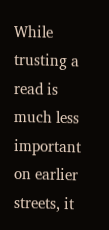While trusting a read is much less important on earlier streets, it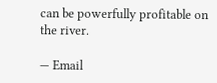can be powerfully profitable on the river.

— Email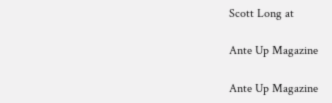Scott Long at

Ante Up Magazine

Ante Up Magazine